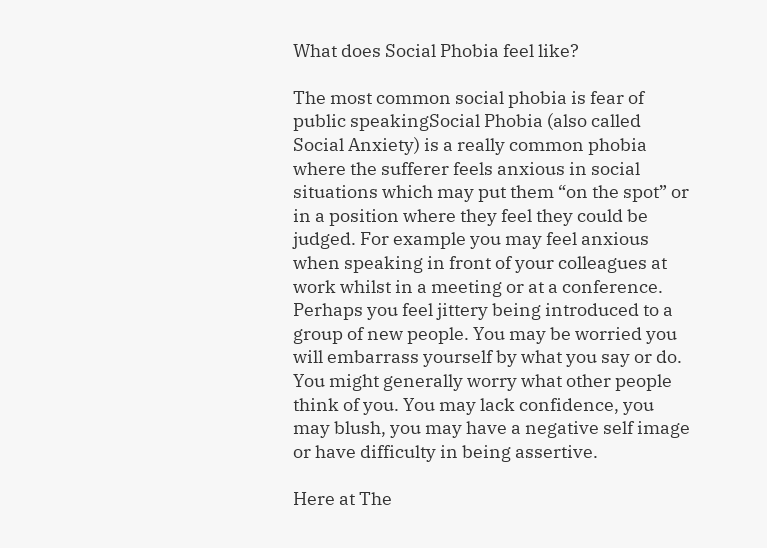What does Social Phobia feel like?

The most common social phobia is fear of public speakingSocial Phobia (also called Social Anxiety) is a really common phobia where the sufferer feels anxious in social situations which may put them “on the spot” or in a position where they feel they could be judged. For example you may feel anxious when speaking in front of your colleagues at work whilst in a meeting or at a conference. Perhaps you feel jittery being introduced to a group of new people. You may be worried you will embarrass yourself by what you say or do. You might generally worry what other people think of you. You may lack confidence, you may blush, you may have a negative self image or have difficulty in being assertive.

Here at The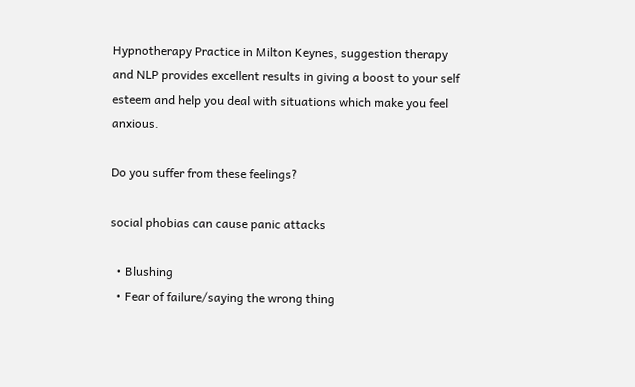Hypnotherapy Practice in Milton Keynes, suggestion therapy and NLP provides excellent results in giving a boost to your self esteem and help you deal with situations which make you feel anxious.

Do you suffer from these feelings?

social phobias can cause panic attacks

  • Blushing
  • Fear of failure/saying the wrong thing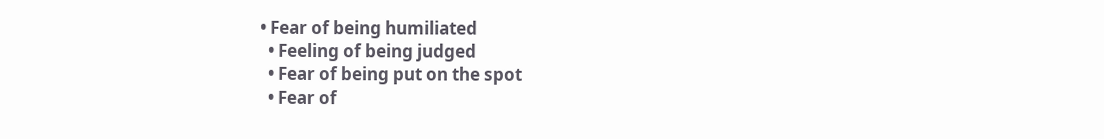• Fear of being humiliated
  • Feeling of being judged
  • Fear of being put on the spot
  • Fear of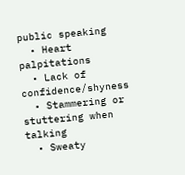public speaking
  • Heart palpitations
  • Lack of confidence/shyness
  • Stammering or stuttering when talking
  • Sweaty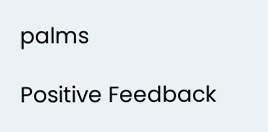palms

Positive Feedback